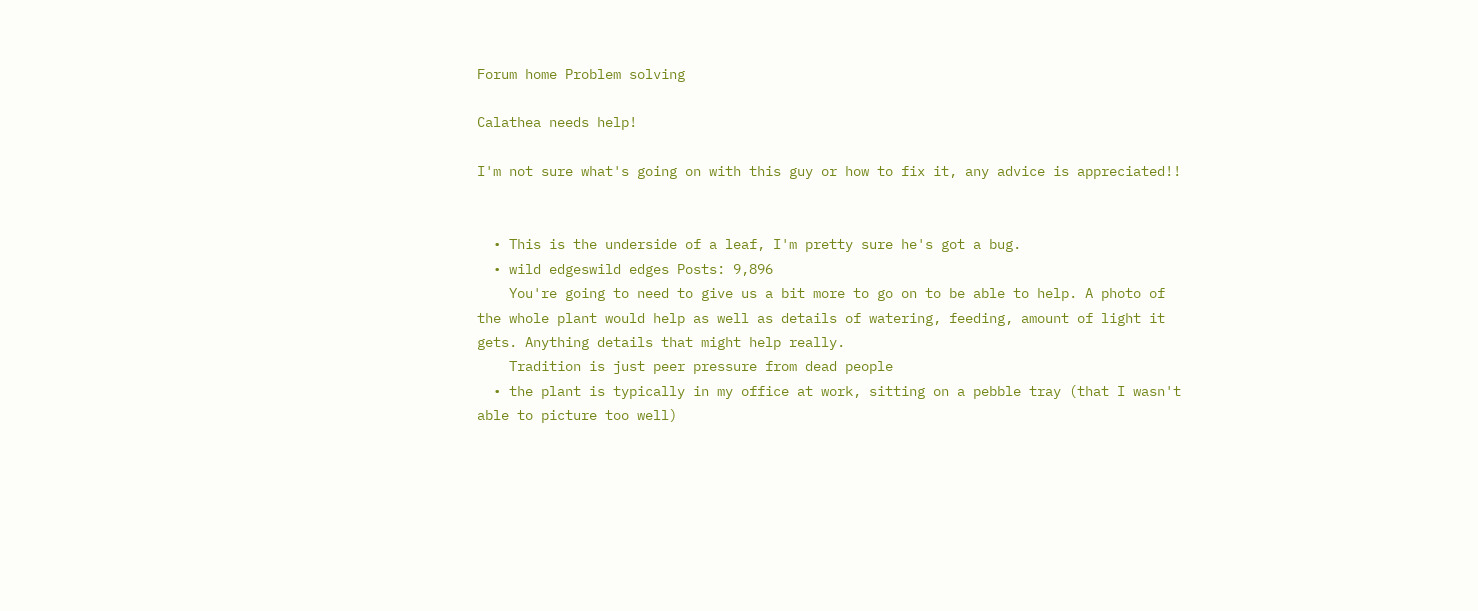Forum home Problem solving

Calathea needs help!

I'm not sure what's going on with this guy or how to fix it, any advice is appreciated!!


  • This is the underside of a leaf, I'm pretty sure he's got a bug.
  • wild edgeswild edges Posts: 9,896
    You're going to need to give us a bit more to go on to be able to help. A photo of the whole plant would help as well as details of watering, feeding, amount of light it gets. Anything details that might help really.
    Tradition is just peer pressure from dead people
  • the plant is typically in my office at work, sitting on a pebble tray (that I wasn't able to picture too well)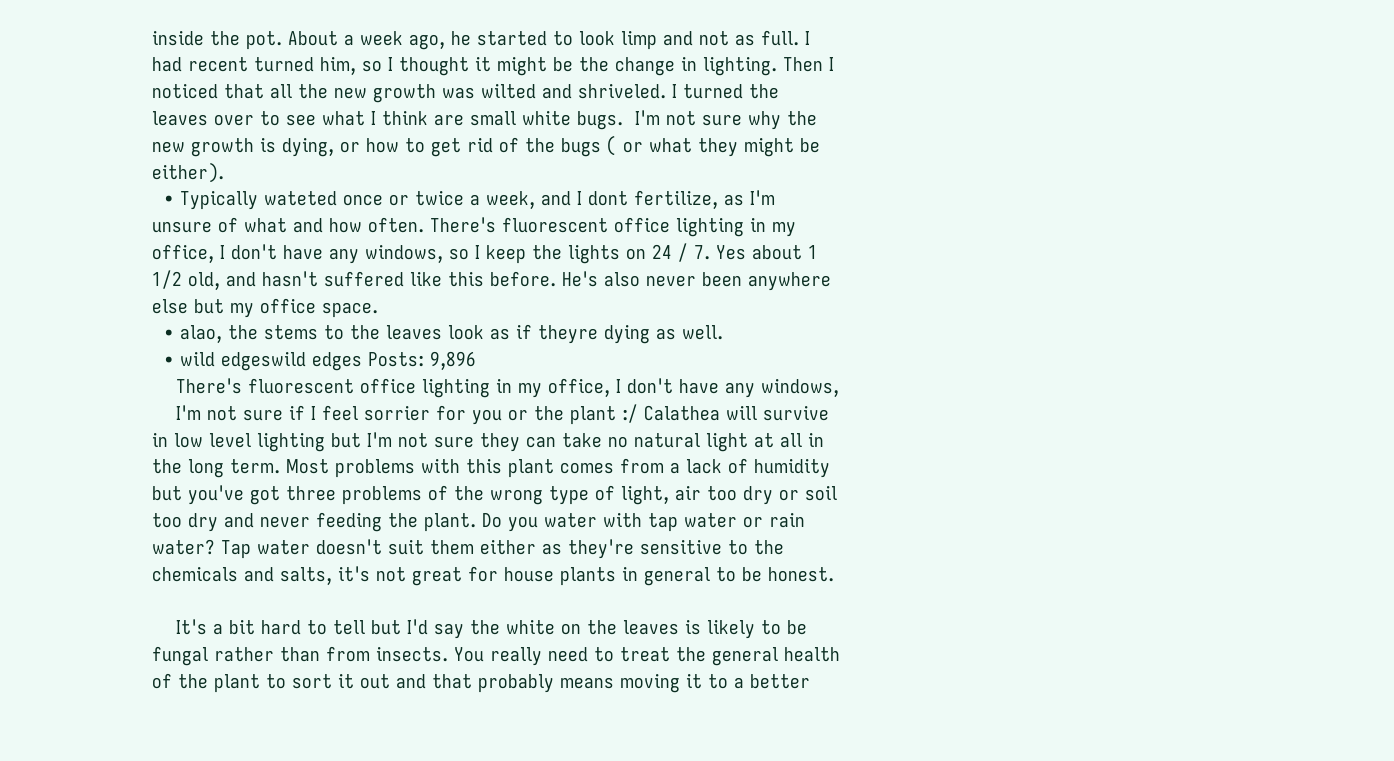inside the pot. About a week ago, he started to look limp and not as full. I had recent turned him, so I thought it might be the change in lighting. Then I noticed that all the new growth was wilted and shriveled. I turned the leaves over to see what I think are small white bugs.  I'm not sure why the new growth is dying, or how to get rid of the bugs ( or what they might be either).
  • Typically wateted once or twice a week, and I dont fertilize, as I'm unsure of what and how often. There's fluorescent office lighting in my office, I don't have any windows, so I keep the lights on 24 / 7. Yes about 1 1/2 old, and hasn't suffered like this before. He's also never been anywhere else but my office space.
  • alao, the stems to the leaves look as if theyre dying as well.
  • wild edgeswild edges Posts: 9,896
    There's fluorescent office lighting in my office, I don't have any windows,
    I'm not sure if I feel sorrier for you or the plant :/ Calathea will survive in low level lighting but I'm not sure they can take no natural light at all in the long term. Most problems with this plant comes from a lack of humidity but you've got three problems of the wrong type of light, air too dry or soil too dry and never feeding the plant. Do you water with tap water or rain water? Tap water doesn't suit them either as they're sensitive to the chemicals and salts, it's not great for house plants in general to be honest.

    It's a bit hard to tell but I'd say the white on the leaves is likely to be fungal rather than from insects. You really need to treat the general health of the plant to sort it out and that probably means moving it to a better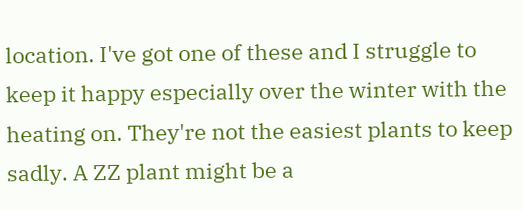location. I've got one of these and I struggle to keep it happy especially over the winter with the heating on. They're not the easiest plants to keep sadly. A ZZ plant might be a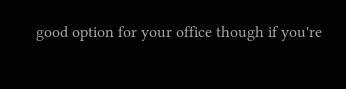good option for your office though if you're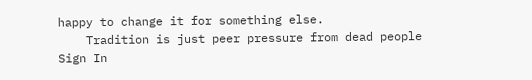happy to change it for something else.
    Tradition is just peer pressure from dead people
Sign In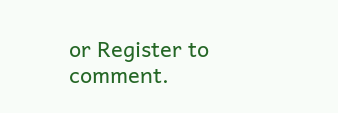or Register to comment.